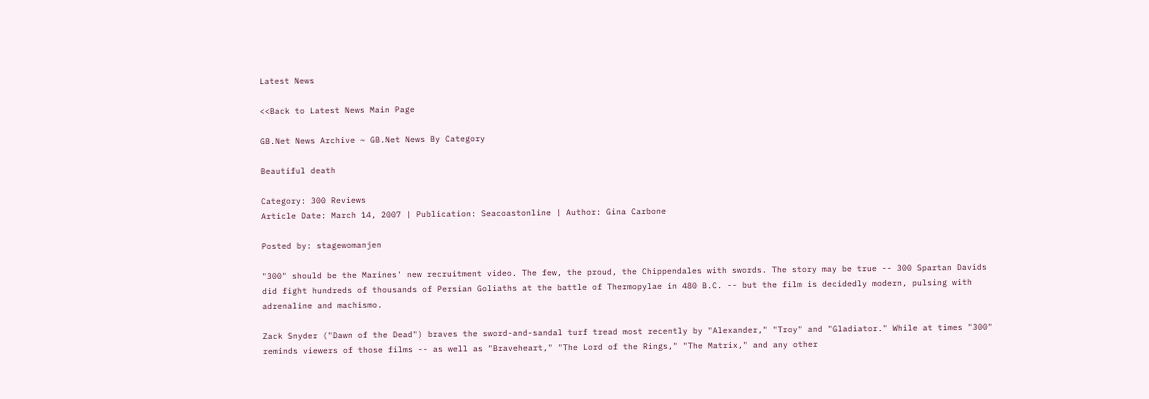Latest News

<<Back to Latest News Main Page

GB.Net News Archive ~ GB.Net News By Category

Beautiful death

Category: 300 Reviews
Article Date: March 14, 2007 | Publication: Seacoastonline | Author: Gina Carbone

Posted by: stagewomanjen

"300" should be the Marines' new recruitment video. The few, the proud, the Chippendales with swords. The story may be true -- 300 Spartan Davids did fight hundreds of thousands of Persian Goliaths at the battle of Thermopylae in 480 B.C. -- but the film is decidedly modern, pulsing with adrenaline and machismo.

Zack Snyder ("Dawn of the Dead") braves the sword-and-sandal turf tread most recently by "Alexander," "Troy" and "Gladiator." While at times "300" reminds viewers of those films -- as well as "Braveheart," "The Lord of the Rings," "The Matrix," and any other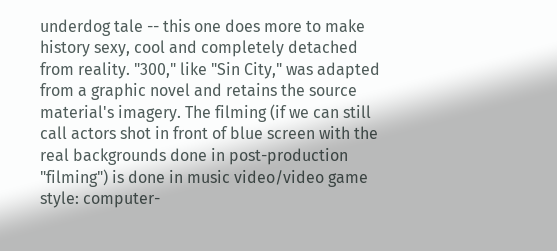underdog tale -- this one does more to make history sexy, cool and completely detached from reality. "300," like "Sin City," was adapted from a graphic novel and retains the source material's imagery. The filming (if we can still call actors shot in front of blue screen with the real backgrounds done in post-production "filming") is done in music video/video game style: computer-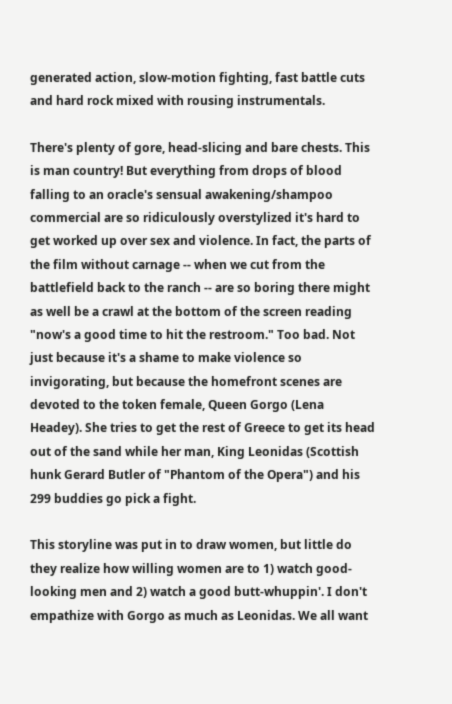generated action, slow-motion fighting, fast battle cuts and hard rock mixed with rousing instrumentals.

There's plenty of gore, head-slicing and bare chests. This is man country! But everything from drops of blood falling to an oracle's sensual awakening/shampoo commercial are so ridiculously overstylized it's hard to get worked up over sex and violence. In fact, the parts of the film without carnage -- when we cut from the battlefield back to the ranch -- are so boring there might as well be a crawl at the bottom of the screen reading "now's a good time to hit the restroom." Too bad. Not just because it's a shame to make violence so invigorating, but because the homefront scenes are devoted to the token female, Queen Gorgo (Lena Headey). She tries to get the rest of Greece to get its head out of the sand while her man, King Leonidas (Scottish hunk Gerard Butler of "Phantom of the Opera") and his 299 buddies go pick a fight.

This storyline was put in to draw women, but little do they realize how willing women are to 1) watch good-looking men and 2) watch a good butt-whuppin'. I don't empathize with Gorgo as much as Leonidas. We all want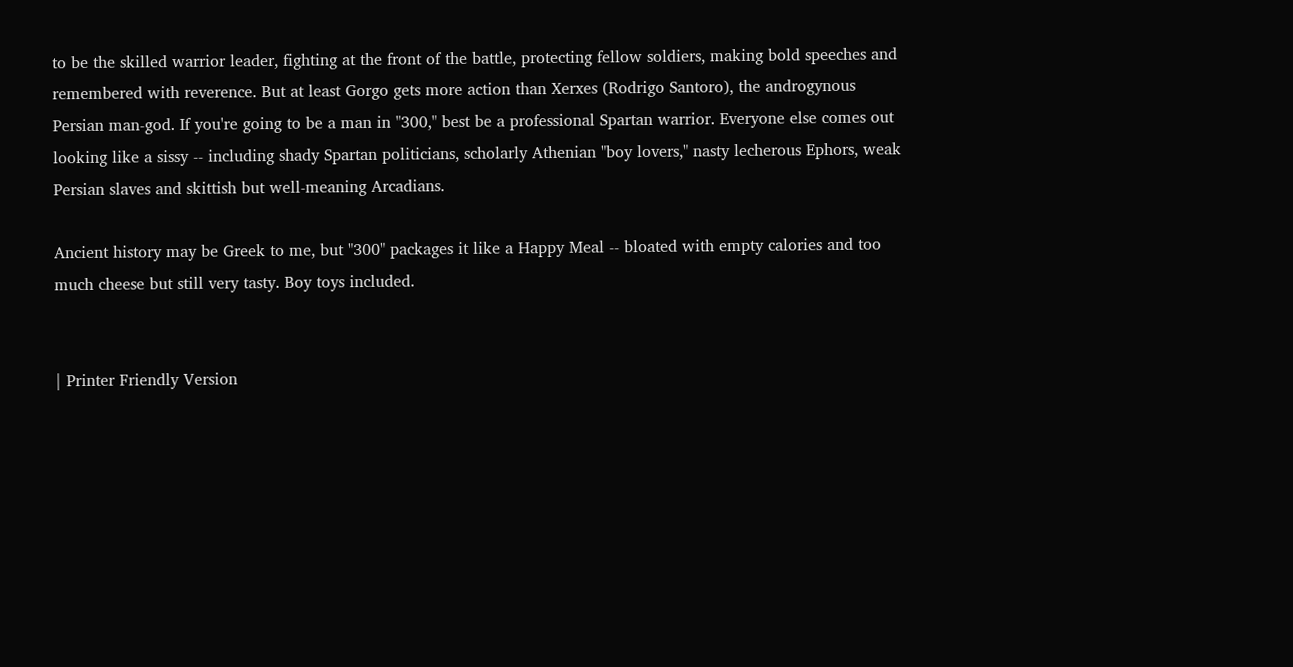to be the skilled warrior leader, fighting at the front of the battle, protecting fellow soldiers, making bold speeches and remembered with reverence. But at least Gorgo gets more action than Xerxes (Rodrigo Santoro), the androgynous Persian man-god. If you're going to be a man in "300," best be a professional Spartan warrior. Everyone else comes out looking like a sissy -- including shady Spartan politicians, scholarly Athenian "boy lovers," nasty lecherous Ephors, weak Persian slaves and skittish but well-meaning Arcadians.

Ancient history may be Greek to me, but "300" packages it like a Happy Meal -- bloated with empty calories and too much cheese but still very tasty. Boy toys included.


| Printer Friendly Version